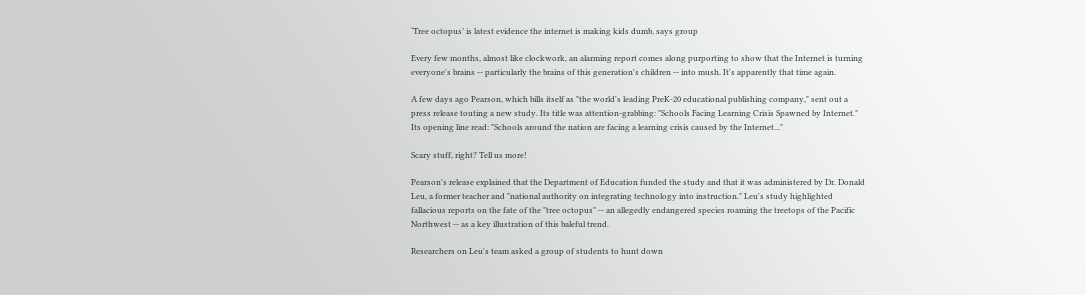‘Tree octopus’ is latest evidence the internet is making kids dumb, says group

Every few months, almost like clockwork, an alarming report comes along purporting to show that the Internet is turning everyone's brains -- particularly the brains of this generation's children -- into mush. It's apparently that time again.

A few days ago Pearson, which bills itself as "the world's leading PreK-20 educational publishing company," sent out a press release touting a new study. Its title was attention-grabbing: "Schools Facing Learning Crisis Spawned by Internet." Its opening line read: "Schools around the nation are facing a learning crisis caused by the Internet..."

Scary stuff, right? Tell us more!

Pearson's release explained that the Department of Education funded the study and that it was administered by Dr. Donald Leu, a former teacher and "national authority on integrating technology into instruction." Leu's study highlighted fallacious reports on the fate of the "tree octopus" -- an allegedly endangered species roaming the treetops of the Pacific Northwest -- as a key illustration of this baleful trend.

Researchers on Leu's team asked a group of students to hunt down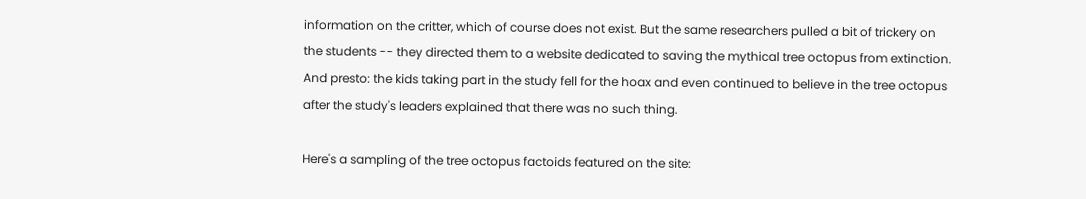information on the critter, which of course does not exist. But the same researchers pulled a bit of trickery on the students -- they directed them to a website dedicated to saving the mythical tree octopus from extinction. And presto: the kids taking part in the study fell for the hoax and even continued to believe in the tree octopus after the study's leaders explained that there was no such thing.

Here's a sampling of the tree octopus factoids featured on the site: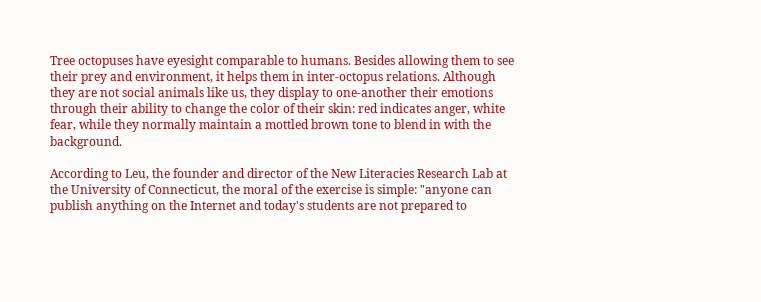Tree octopuses have eyesight comparable to humans. Besides allowing them to see their prey and environment, it helps them in inter-octopus relations. Although they are not social animals like us, they display to one-another their emotions through their ability to change the color of their skin: red indicates anger, white fear, while they normally maintain a mottled brown tone to blend in with the background.

According to Leu, the founder and director of the New Literacies Research Lab at the University of Connecticut, the moral of the exercise is simple: "anyone can publish anything on the Internet and today's students are not prepared to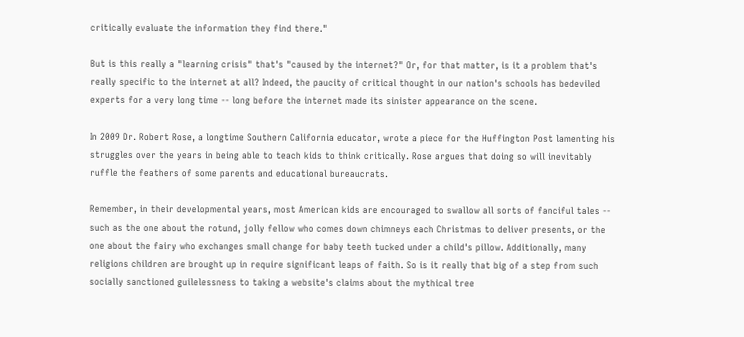critically evaluate the information they find there."

But is this really a "learning crisis" that's "caused by the internet?" Or, for that matter, is it a problem that's really specific to the internet at all? Indeed, the paucity of critical thought in our nation's schools has bedeviled experts for a very long time -- long before the internet made its sinister appearance on the scene.

In 2009 Dr. Robert Rose, a longtime Southern California educator, wrote a piece for the Huffington Post lamenting his struggles over the years in being able to teach kids to think critically. Rose argues that doing so will inevitably ruffle the feathers of some parents and educational bureaucrats.

Remember, in their developmental years, most American kids are encouraged to swallow all sorts of fanciful tales -- such as the one about the rotund, jolly fellow who comes down chimneys each Christmas to deliver presents, or the one about the fairy who exchanges small change for baby teeth tucked under a child's pillow. Additionally, many religions children are brought up in require significant leaps of faith. So is it really that big of a step from such socially sanctioned guilelessness to taking a website's claims about the mythical tree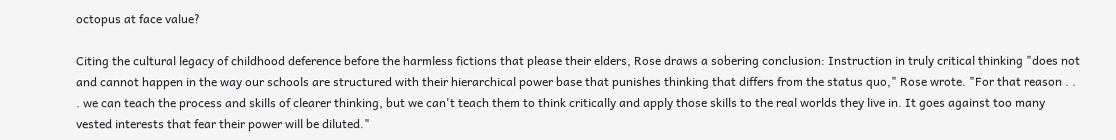octopus at face value?

Citing the cultural legacy of childhood deference before the harmless fictions that please their elders, Rose draws a sobering conclusion: Instruction in truly critical thinking "does not and cannot happen in the way our schools are structured with their hierarchical power base that punishes thinking that differs from the status quo," Rose wrote. "For that reason . . . we can teach the process and skills of clearer thinking, but we can't teach them to think critically and apply those skills to the real worlds they live in. It goes against too many vested interests that fear their power will be diluted."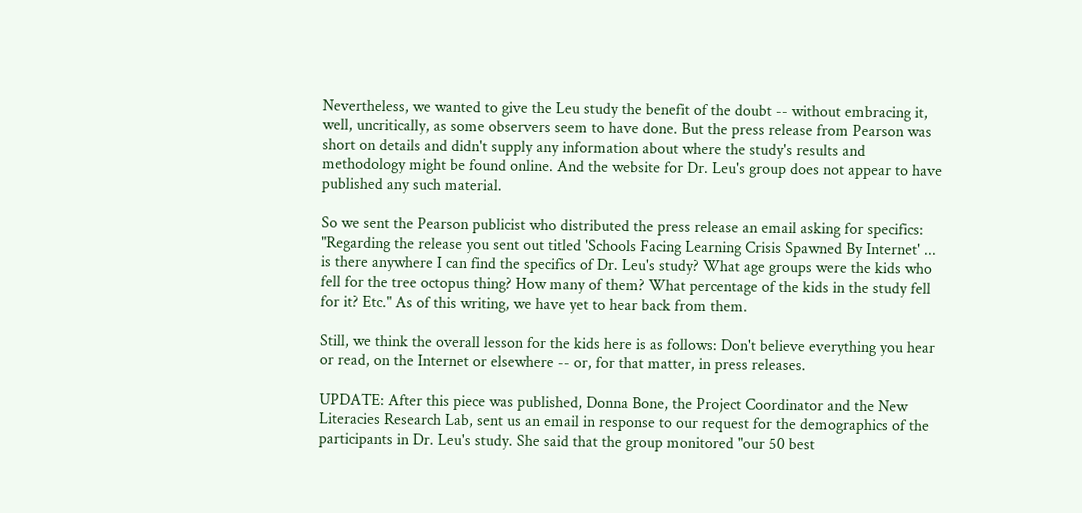Nevertheless, we wanted to give the Leu study the benefit of the doubt -- without embracing it, well, uncritically, as some observers seem to have done. But the press release from Pearson was short on details and didn't supply any information about where the study's results and methodology might be found online. And the website for Dr. Leu's group does not appear to have published any such material.

So we sent the Pearson publicist who distributed the press release an email asking for specifics: "Regarding the release you sent out titled 'Schools Facing Learning Crisis Spawned By Internet' ... is there anywhere I can find the specifics of Dr. Leu's study? What age groups were the kids who fell for the tree octopus thing? How many of them? What percentage of the kids in the study fell for it? Etc." As of this writing, we have yet to hear back from them.

Still, we think the overall lesson for the kids here is as follows: Don't believe everything you hear or read, on the Internet or elsewhere -- or, for that matter, in press releases.

UPDATE: After this piece was published, Donna Bone, the Project Coordinator and the New Literacies Research Lab, sent us an email in response to our request for the demographics of the participants in Dr. Leu's study. She said that the group monitored "our 50 best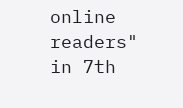online readers" in 7th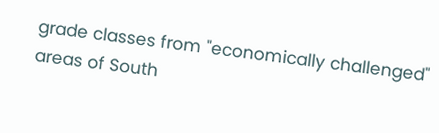grade classes from "economically challenged" areas of South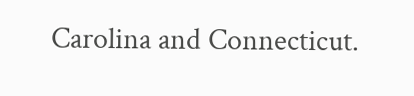Carolina and Connecticut.